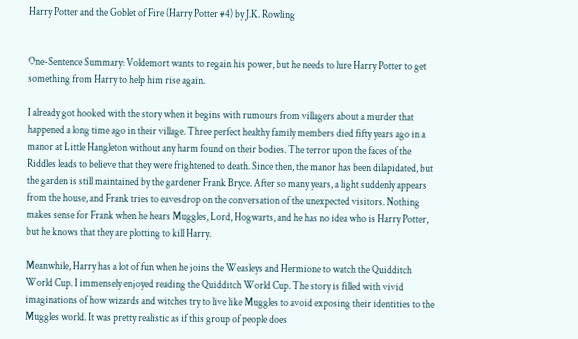Harry Potter and the Goblet of Fire (Harry Potter #4) by J.K. Rowling


One-Sentence Summary: Voldemort wants to regain his power, but he needs to lure Harry Potter to get something from Harry to help him rise again.

I already got hooked with the story when it begins with rumours from villagers about a murder that happened a long time ago in their village. Three perfect healthy family members died fifty years ago in a manor at Little Hangleton without any harm found on their bodies. The terror upon the faces of the Riddles leads to believe that they were frightened to death. Since then, the manor has been dilapidated, but the garden is still maintained by the gardener Frank Bryce. After so many years, a light suddenly appears from the house, and Frank tries to eavesdrop on the conversation of the unexpected visitors. Nothing makes sense for Frank when he hears Muggles, Lord, Hogwarts, and he has no idea who is Harry Potter, but he knows that they are plotting to kill Harry.

Meanwhile, Harry has a lot of fun when he joins the Weasleys and Hermione to watch the Quidditch World Cup. I immensely enjoyed reading the Quidditch World Cup. The story is filled with vivid imaginations of how wizards and witches try to live like Muggles to avoid exposing their identities to the Muggles world. It was pretty realistic as if this group of people does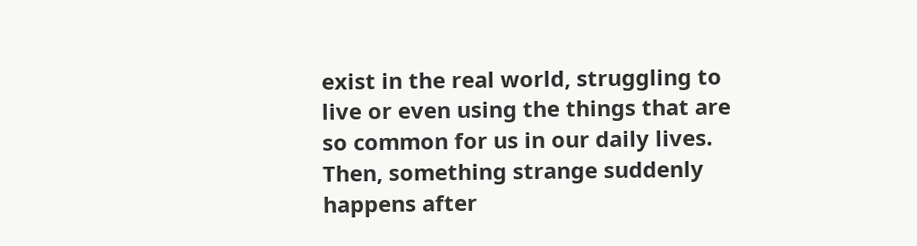exist in the real world, struggling to live or even using the things that are so common for us in our daily lives. Then, something strange suddenly happens after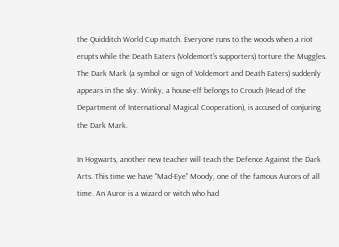the Quidditch World Cup match. Everyone runs to the woods when a riot erupts while the Death Eaters (Voldemort's supporters) torture the Muggles. The Dark Mark (a symbol or sign of Voldemort and Death Eaters) suddenly appears in the sky. Winky, a house-elf belongs to Crouch (Head of the Department of International Magical Cooperation), is accused of conjuring the Dark Mark.

In Hogwarts, another new teacher will teach the Defence Against the Dark Arts. This time we have "Mad-Eye" Moody, one of the famous Aurors of all time. An Auror is a wizard or witch who had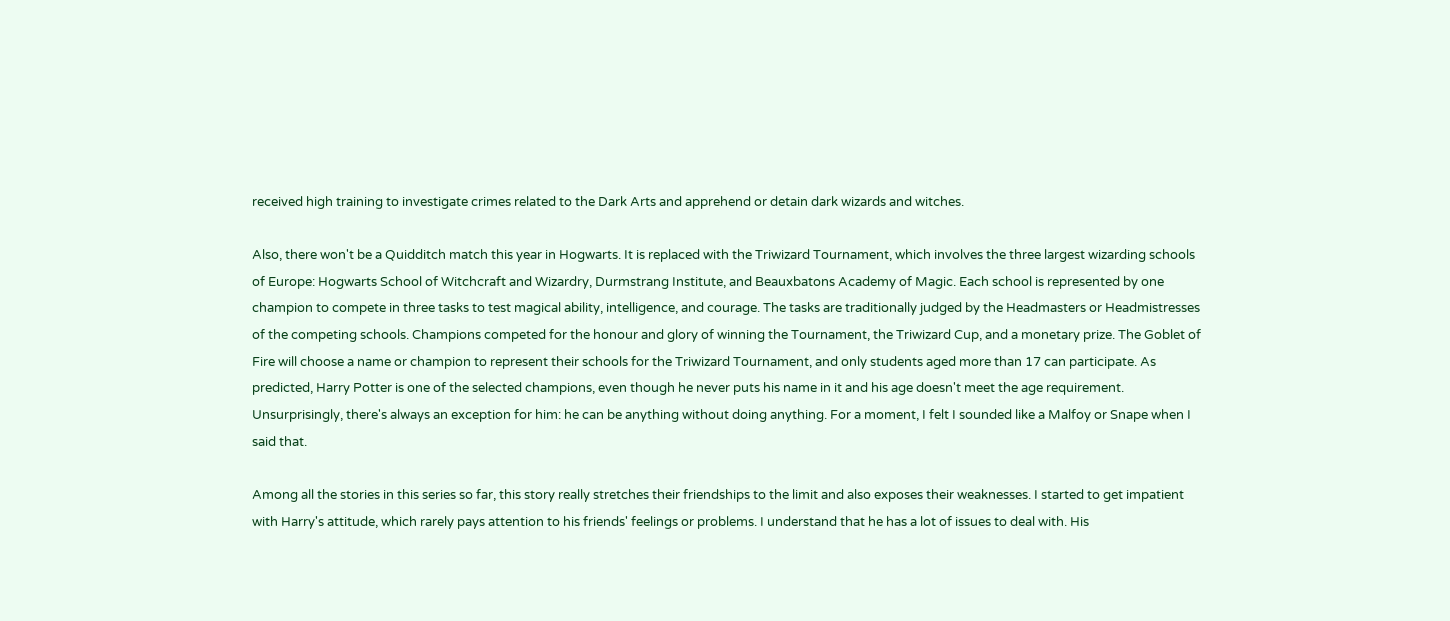received high training to investigate crimes related to the Dark Arts and apprehend or detain dark wizards and witches.

Also, there won't be a Quidditch match this year in Hogwarts. It is replaced with the Triwizard Tournament, which involves the three largest wizarding schools of Europe: Hogwarts School of Witchcraft and Wizardry, Durmstrang Institute, and Beauxbatons Academy of Magic. Each school is represented by one champion to compete in three tasks to test magical ability, intelligence, and courage. The tasks are traditionally judged by the Headmasters or Headmistresses of the competing schools. Champions competed for the honour and glory of winning the Tournament, the Triwizard Cup, and a monetary prize. The Goblet of Fire will choose a name or champion to represent their schools for the Triwizard Tournament, and only students aged more than 17 can participate. As predicted, Harry Potter is one of the selected champions, even though he never puts his name in it and his age doesn't meet the age requirement. Unsurprisingly, there's always an exception for him: he can be anything without doing anything. For a moment, I felt I sounded like a Malfoy or Snape when I said that.

Among all the stories in this series so far, this story really stretches their friendships to the limit and also exposes their weaknesses. I started to get impatient with Harry's attitude, which rarely pays attention to his friends' feelings or problems. I understand that he has a lot of issues to deal with. His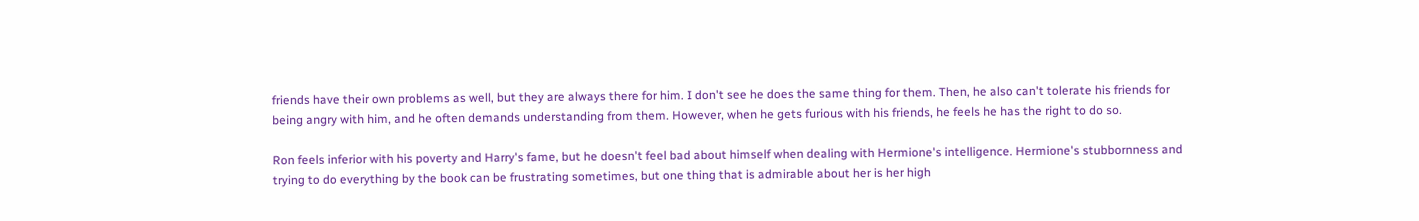friends have their own problems as well, but they are always there for him. I don't see he does the same thing for them. Then, he also can't tolerate his friends for being angry with him, and he often demands understanding from them. However, when he gets furious with his friends, he feels he has the right to do so.

Ron feels inferior with his poverty and Harry's fame, but he doesn't feel bad about himself when dealing with Hermione's intelligence. Hermione's stubbornness and trying to do everything by the book can be frustrating sometimes, but one thing that is admirable about her is her high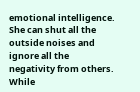emotional intelligence. She can shut all the outside noises and ignore all the negativity from others. While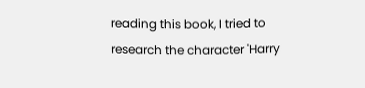reading this book, I tried to research the character 'Harry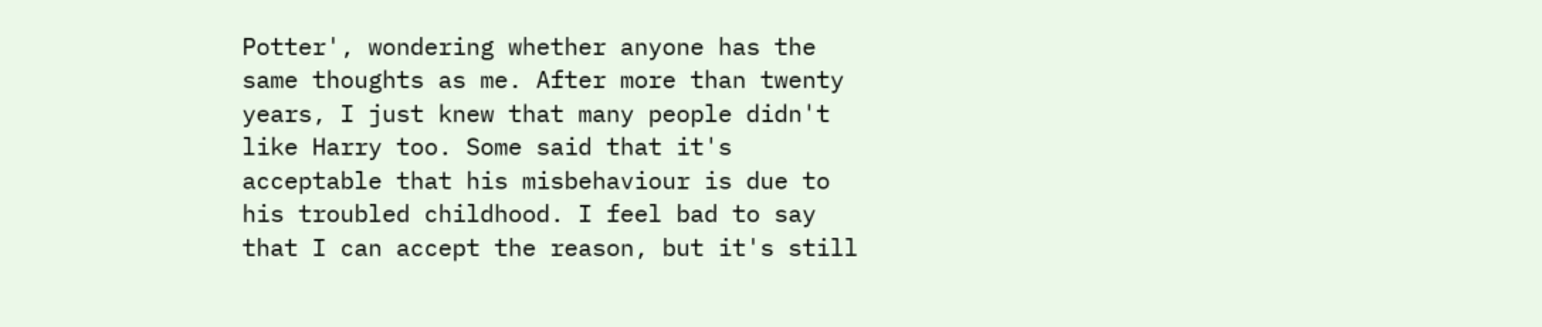Potter', wondering whether anyone has the same thoughts as me. After more than twenty years, I just knew that many people didn't like Harry too. Some said that it's acceptable that his misbehaviour is due to his troubled childhood. I feel bad to say that I can accept the reason, but it's still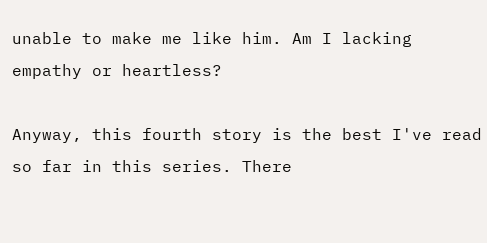unable to make me like him. Am I lacking empathy or heartless?

Anyway, this fourth story is the best I've read so far in this series. There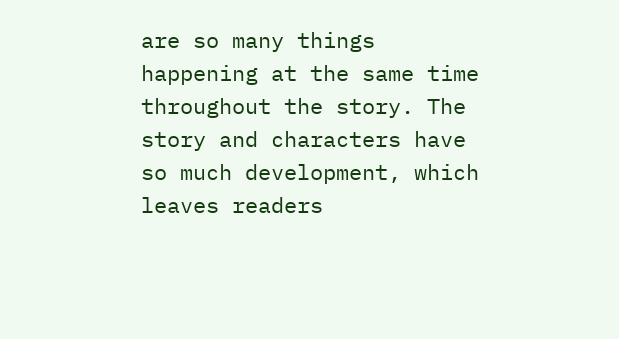are so many things happening at the same time throughout the story. The story and characters have so much development, which leaves readers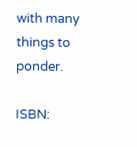with many things to ponder.

ISBN: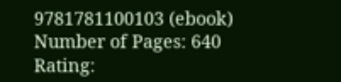9781781100103 (ebook)
Number of Pages: 640
Rating: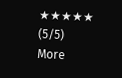★★★★★ (5/5)
More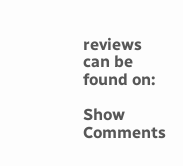reviews can be found on:

Show Comments